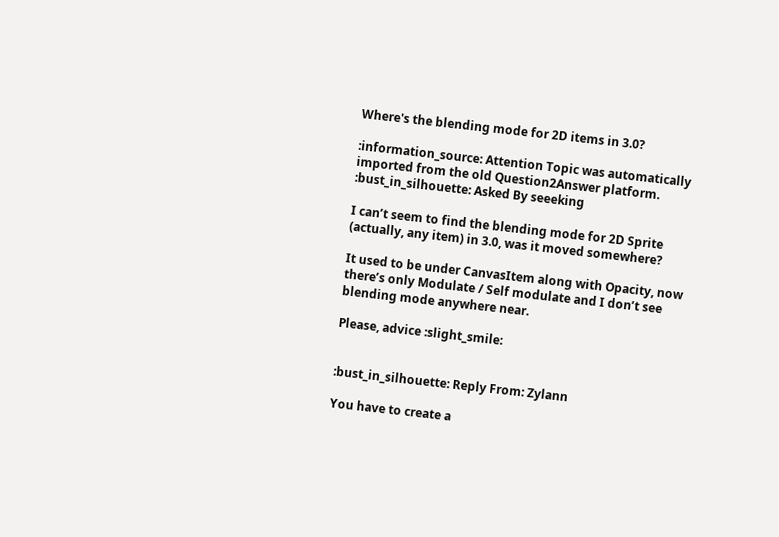Where's the blending mode for 2D items in 3.0?

:information_source: Attention Topic was automatically imported from the old Question2Answer platform.
:bust_in_silhouette: Asked By seeeking

I can’t seem to find the blending mode for 2D Sprite (actually, any item) in 3.0, was it moved somewhere?

It used to be under CanvasItem along with Opacity, now there’s only Modulate / Self modulate and I don’t see blending mode anywhere near.

Please, advice :slight_smile:


:bust_in_silhouette: Reply From: Zylann

You have to create a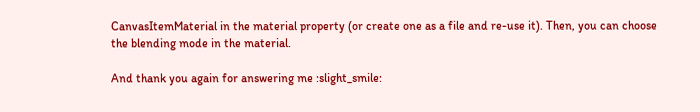CanvasItemMaterial in the material property (or create one as a file and re-use it). Then, you can choose the blending mode in the material.

And thank you again for answering me :slight_smile: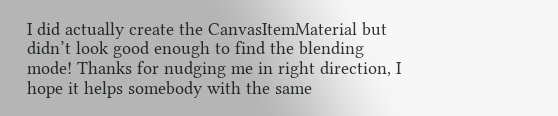I did actually create the CanvasItemMaterial but didn’t look good enough to find the blending mode! Thanks for nudging me in right direction, I hope it helps somebody with the same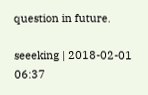question in future.

seeeking | 2018-02-01 06:37